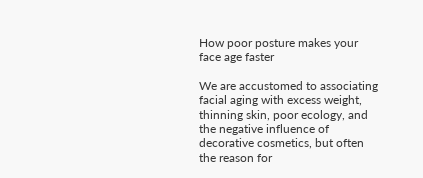How poor posture makes your face age faster

We are accustomed to associating facial aging with excess weight, thinning skin, poor ecology, and the negative influence of decorative cosmetics, but often the reason for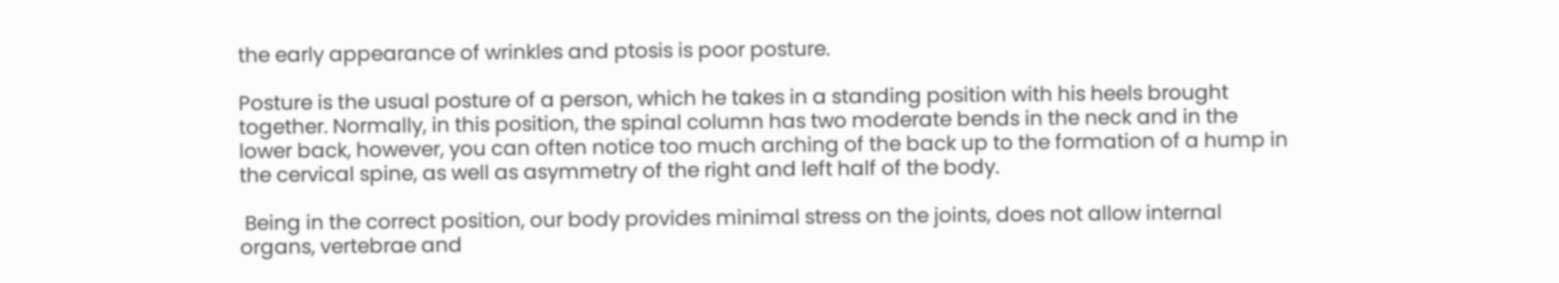the early appearance of wrinkles and ptosis is poor posture.

Posture is the usual posture of a person, which he takes in a standing position with his heels brought together. Normally, in this position, the spinal column has two moderate bends in the neck and in the lower back, however, you can often notice too much arching of the back up to the formation of a hump in the cervical spine, as well as asymmetry of the right and left half of the body.

 Being in the correct position, our body provides minimal stress on the joints, does not allow internal organs, vertebrae and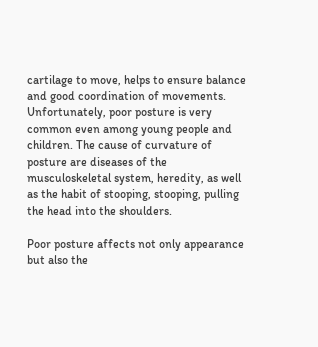cartilage to move, helps to ensure balance and good coordination of movements. Unfortunately, poor posture is very common even among young people and children. The cause of curvature of posture are diseases of the musculoskeletal system, heredity, as well as the habit of stooping, stooping, pulling the head into the shoulders.

Poor posture affects not only appearance but also the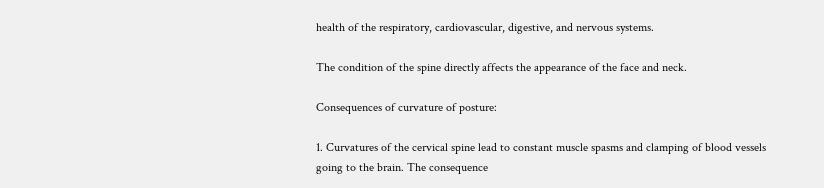health of the respiratory, cardiovascular, digestive, and nervous systems.

The condition of the spine directly affects the appearance of the face and neck.

Consequences of curvature of posture:

1. Curvatures of the cervical spine lead to constant muscle spasms and clamping of blood vessels going to the brain. The consequence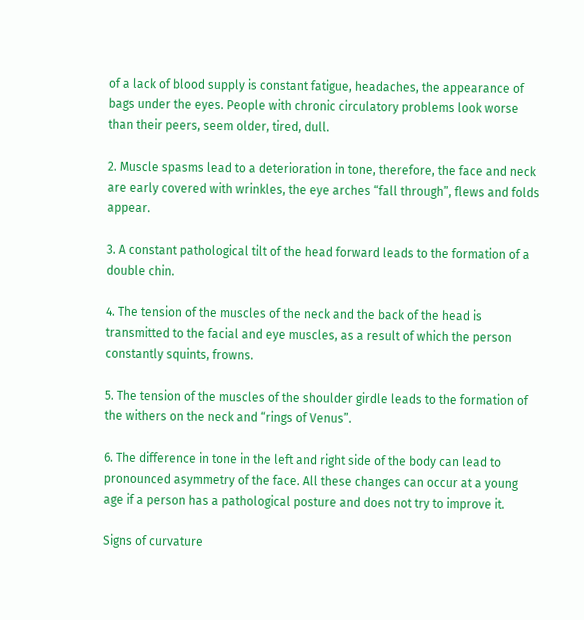of a lack of blood supply is constant fatigue, headaches, the appearance of bags under the eyes. People with chronic circulatory problems look worse than their peers, seem older, tired, dull.

2. Muscle spasms lead to a deterioration in tone, therefore, the face and neck are early covered with wrinkles, the eye arches “fall through”, flews and folds appear.

3. A constant pathological tilt of the head forward leads to the formation of a double chin.

4. The tension of the muscles of the neck and the back of the head is transmitted to the facial and eye muscles, as a result of which the person constantly squints, frowns.

5. The tension of the muscles of the shoulder girdle leads to the formation of the withers on the neck and “rings of Venus”.

6. The difference in tone in the left and right side of the body can lead to pronounced asymmetry of the face. All these changes can occur at a young age if a person has a pathological posture and does not try to improve it.

Signs of curvature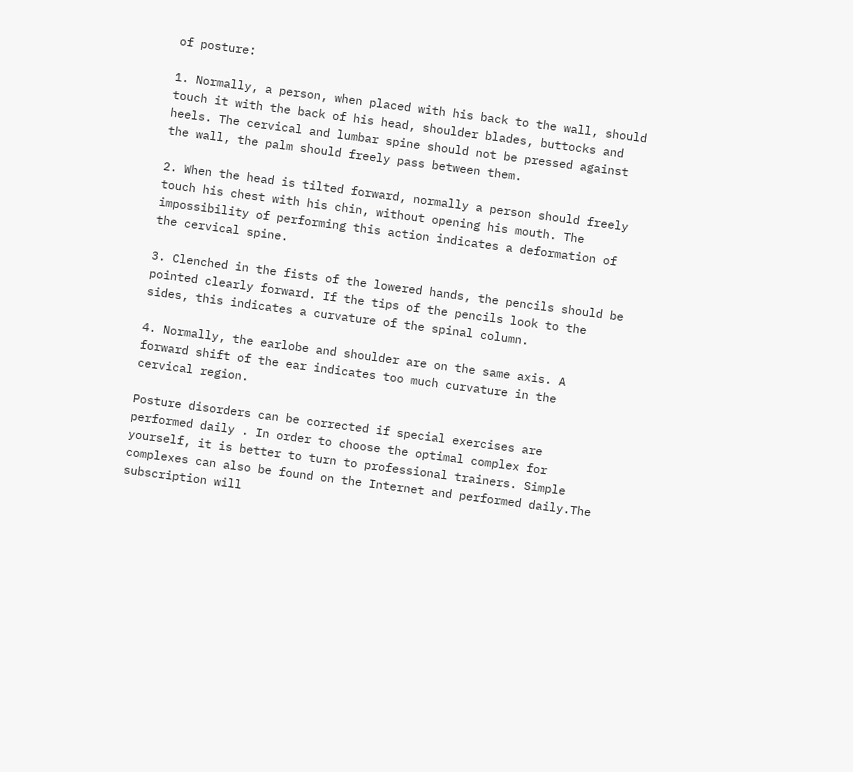of posture:

1. Normally, a person, when placed with his back to the wall, should touch it with the back of his head, shoulder blades, buttocks and heels. The cervical and lumbar spine should not be pressed against the wall, the palm should freely pass between them.

2. When the head is tilted forward, normally a person should freely touch his chest with his chin, without opening his mouth. The impossibility of performing this action indicates a deformation of the cervical spine.

3. Clenched in the fists of the lowered hands, the pencils should be pointed clearly forward. If the tips of the pencils look to the sides, this indicates a curvature of the spinal column.

4. Normally, the earlobe and shoulder are on the same axis. A forward shift of the ear indicates too much curvature in the cervical region.

Posture disorders can be corrected if special exercises are performed daily . In order to choose the optimal complex for yourself, it is better to turn to professional trainers. Simple complexes can also be found on the Internet and performed daily.The subscription will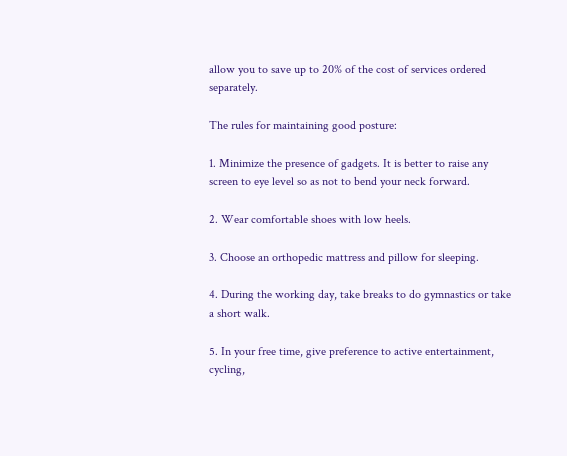allow you to save up to 20% of the cost of services ordered separately.

The rules for maintaining good posture:

1. Minimize the presence of gadgets. It is better to raise any screen to eye level so as not to bend your neck forward.

2. Wear comfortable shoes with low heels.

3. Choose an orthopedic mattress and pillow for sleeping.

4. During the working day, take breaks to do gymnastics or take a short walk.

5. In your free time, give preference to active entertainment, cycling,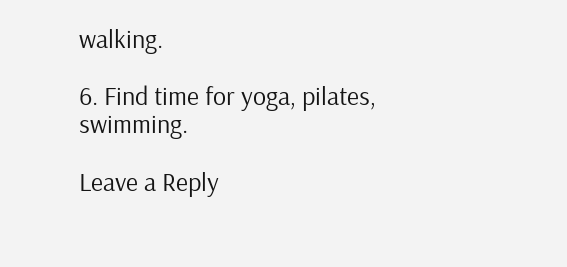walking.

6. Find time for yoga, pilates, swimming.

Leave a Reply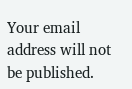Your email address will not be published.